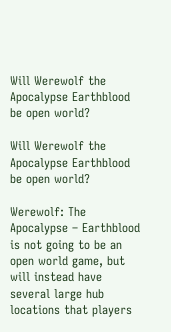Will Werewolf the Apocalypse Earthblood be open world?

Will Werewolf the Apocalypse Earthblood be open world?

Werewolf: The Apocalypse – Earthblood is not going to be an open world game, but will instead have several large hub locations that players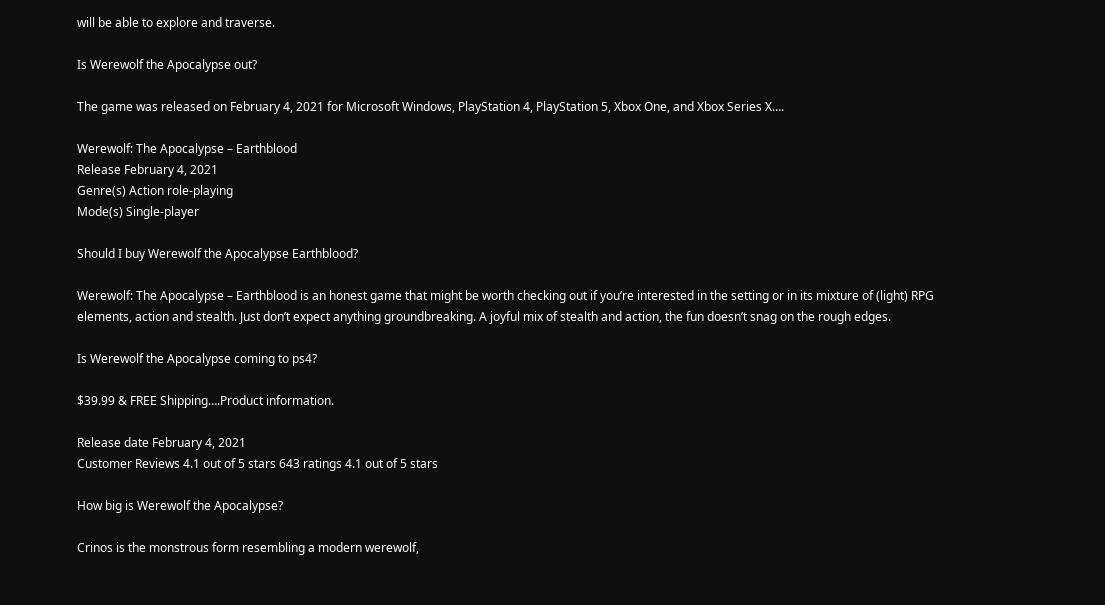will be able to explore and traverse.

Is Werewolf the Apocalypse out?

The game was released on February 4, 2021 for Microsoft Windows, PlayStation 4, PlayStation 5, Xbox One, and Xbox Series X….

Werewolf: The Apocalypse – Earthblood
Release February 4, 2021
Genre(s) Action role-playing
Mode(s) Single-player

Should I buy Werewolf the Apocalypse Earthblood?

Werewolf: The Apocalypse – Earthblood is an honest game that might be worth checking out if you’re interested in the setting or in its mixture of (light) RPG elements, action and stealth. Just don’t expect anything groundbreaking. A joyful mix of stealth and action, the fun doesn’t snag on the rough edges.

Is Werewolf the Apocalypse coming to ps4?

$39.99 & FREE Shipping….Product information.

Release date February 4, 2021
Customer Reviews 4.1 out of 5 stars 643 ratings 4.1 out of 5 stars

How big is Werewolf the Apocalypse?

Crinos is the monstrous form resembling a modern werewolf,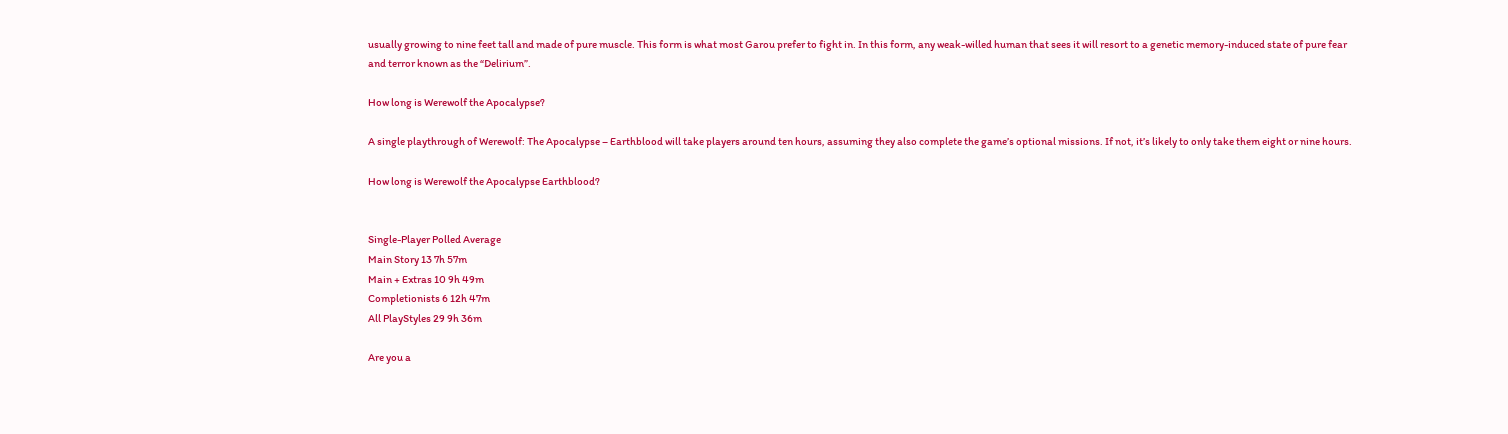usually growing to nine feet tall and made of pure muscle. This form is what most Garou prefer to fight in. In this form, any weak-willed human that sees it will resort to a genetic memory-induced state of pure fear and terror known as the “Delirium”.

How long is Werewolf the Apocalypse?

A single playthrough of Werewolf: The Apocalypse – Earthblood will take players around ten hours, assuming they also complete the game’s optional missions. If not, it’s likely to only take them eight or nine hours.

How long is Werewolf the Apocalypse Earthblood?


Single-Player Polled Average
Main Story 13 7h 57m
Main + Extras 10 9h 49m
Completionists 6 12h 47m
All PlayStyles 29 9h 36m

Are you a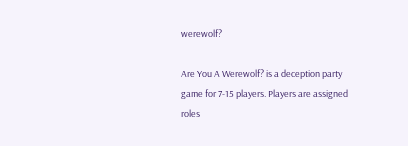werewolf?

Are You A Werewolf? is a deception party game for 7-15 players. Players are assigned roles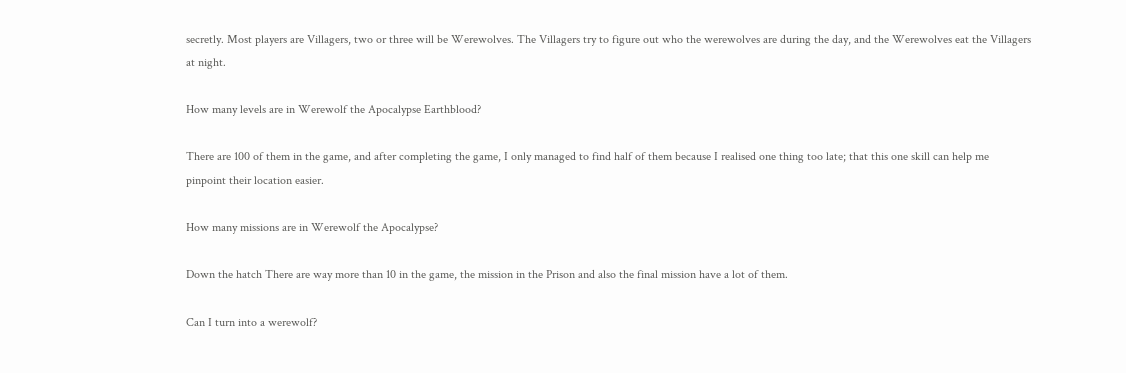secretly. Most players are Villagers, two or three will be Werewolves. The Villagers try to figure out who the werewolves are during the day, and the Werewolves eat the Villagers at night.

How many levels are in Werewolf the Apocalypse Earthblood?

There are 100 of them in the game, and after completing the game, I only managed to find half of them because I realised one thing too late; that this one skill can help me pinpoint their location easier.

How many missions are in Werewolf the Apocalypse?

Down the hatch There are way more than 10 in the game, the mission in the Prison and also the final mission have a lot of them.

Can I turn into a werewolf?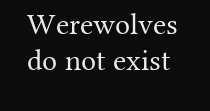Werewolves do not exist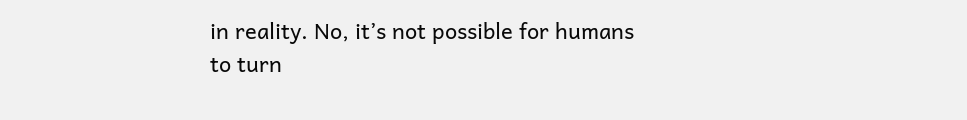in reality. No, it’s not possible for humans to turn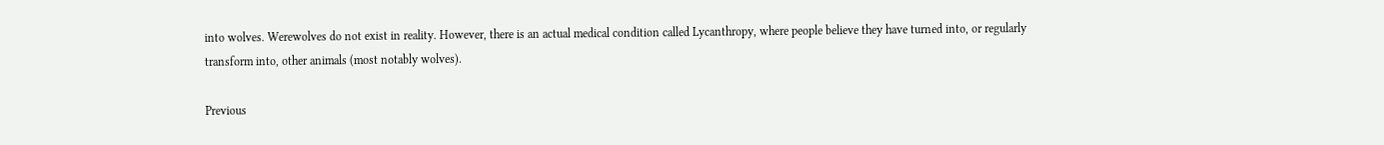into wolves. Werewolves do not exist in reality. However, there is an actual medical condition called Lycanthropy, where people believe they have turned into, or regularly transform into, other animals (most notably wolves).

Previous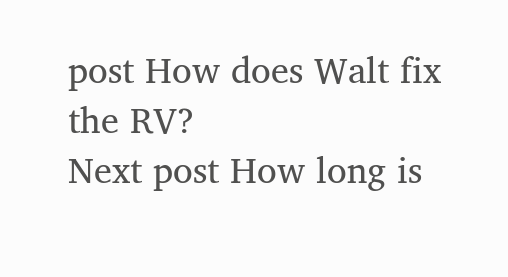post How does Walt fix the RV?
Next post How long is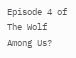Episode 4 of The Wolf Among Us?